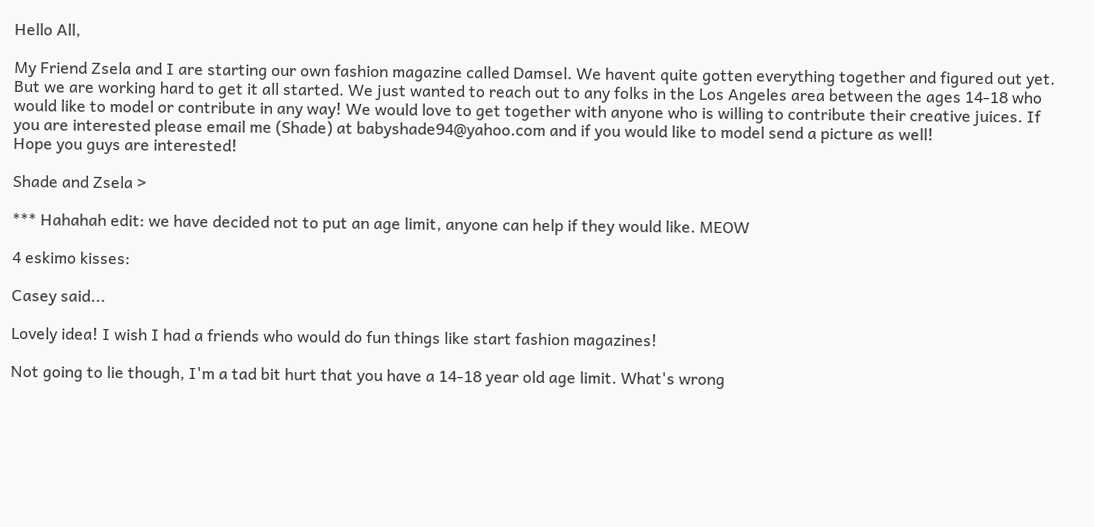Hello All,

My Friend Zsela and I are starting our own fashion magazine called Damsel. We havent quite gotten everything together and figured out yet. But we are working hard to get it all started. We just wanted to reach out to any folks in the Los Angeles area between the ages 14-18 who would like to model or contribute in any way! We would love to get together with anyone who is willing to contribute their creative juices. If you are interested please email me (Shade) at babyshade94@yahoo.com and if you would like to model send a picture as well!
Hope you guys are interested!

Shade and Zsela >

*** Hahahah edit: we have decided not to put an age limit, anyone can help if they would like. MEOW

4 eskimo kisses:

Casey said...

Lovely idea! I wish I had a friends who would do fun things like start fashion magazines!

Not going to lie though, I'm a tad bit hurt that you have a 14-18 year old age limit. What's wrong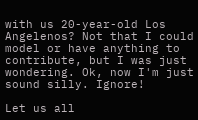with us 20-year-old Los Angelenos? Not that I could model or have anything to contribute, but I was just wondering. Ok, now I'm just sound silly. Ignore!

Let us all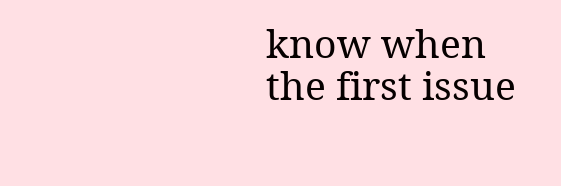know when the first issue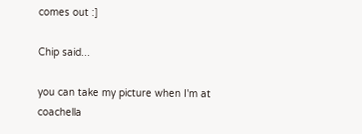comes out :]

Chip said...

you can take my picture when I'm at coachella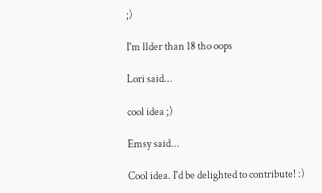;)

I'm llder than 18 tho oops

Lori said...

cool idea ;)

Emsy said...

Cool idea. I'd be delighted to contribute! :)